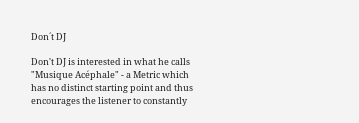Don´t DJ

Don't DJ is interested in what he calls "Musique Acéphale" - a Metric which has no distinct starting point and thus encourages the listener to constantly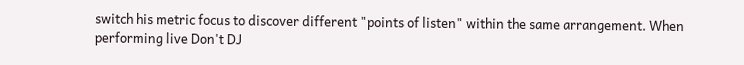switch his metric focus to discover different "points of listen" within the same arrangement. When performing live Don't DJ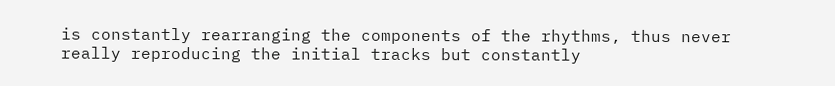is constantly rearranging the components of the rhythms, thus never really reproducing the initial tracks but constantly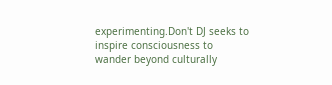experimenting.Don't DJ seeks to inspire consciousness to wander beyond culturally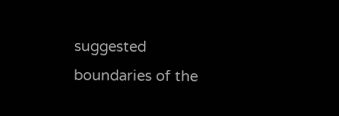suggested boundaries of the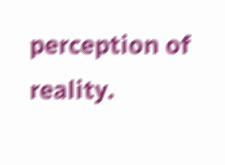perception of reality.